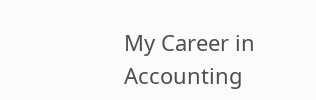My Career in Accounting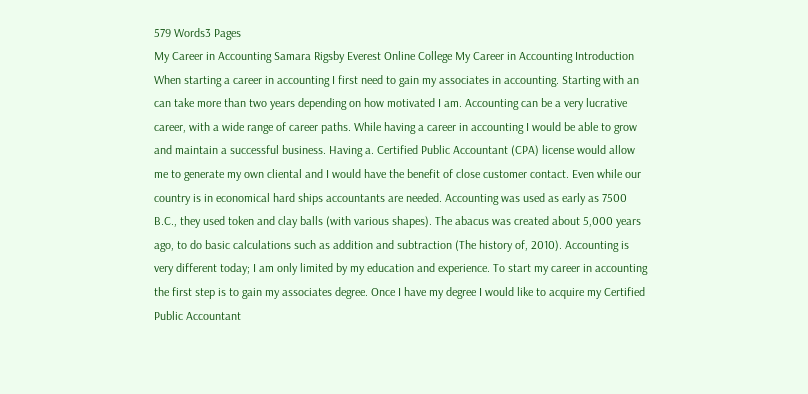579 Words3 Pages
My Career in Accounting Samara Rigsby Everest Online College My Career in Accounting Introduction When starting a career in accounting I first need to gain my associates in accounting. Starting with an can take more than two years depending on how motivated I am. Accounting can be a very lucrative career, with a wide range of career paths. While having a career in accounting I would be able to grow and maintain a successful business. Having a. Certified Public Accountant (CPA) license would allow me to generate my own cliental and I would have the benefit of close customer contact. Even while our country is in economical hard ships accountants are needed. Accounting was used as early as 7500 B.C., they used token and clay balls (with various shapes). The abacus was created about 5,000 years ago, to do basic calculations such as addition and subtraction (The history of, 2010). Accounting is very different today; I am only limited by my education and experience. To start my career in accounting the first step is to gain my associates degree. Once I have my degree I would like to acquire my Certified Public Accountant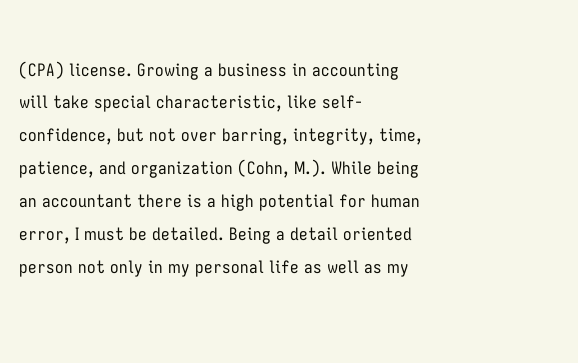(CPA) license. Growing a business in accounting will take special characteristic, like self-confidence, but not over barring, integrity, time, patience, and organization (Cohn, M.). While being an accountant there is a high potential for human error, I must be detailed. Being a detail oriented person not only in my personal life as well as my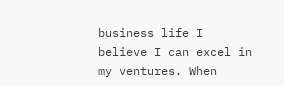business life I believe I can excel in my ventures. When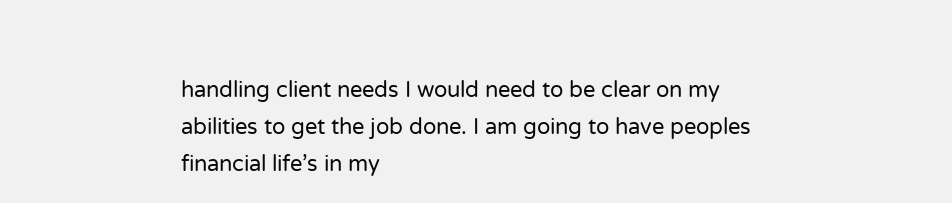handling client needs I would need to be clear on my abilities to get the job done. I am going to have peoples financial life’s in my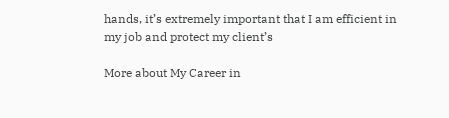hands, it’s extremely important that I am efficient in my job and protect my client’s

More about My Career in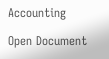Accounting

Open Document